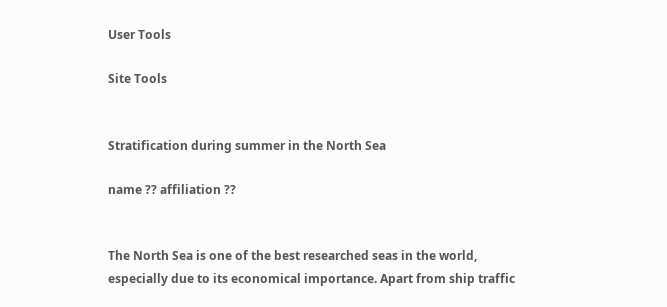User Tools

Site Tools


Stratification during summer in the North Sea

name ?? affiliation ??


The North Sea is one of the best researched seas in the world, especially due to its economical importance. Apart from ship traffic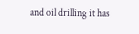and oil drilling it has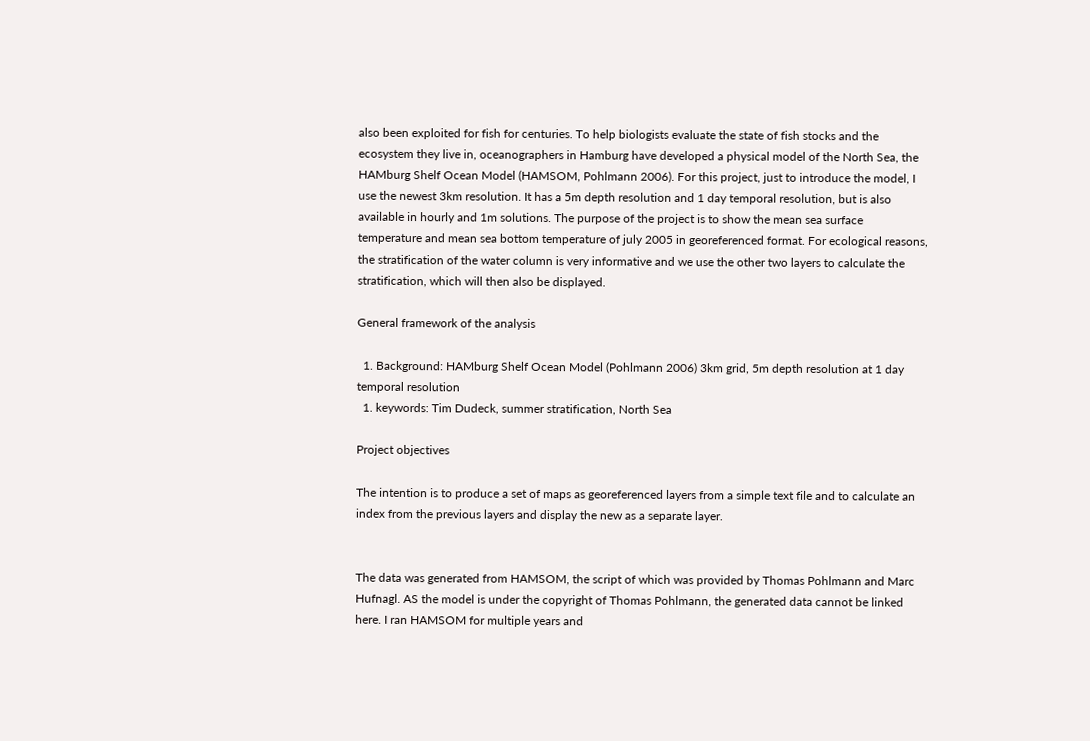also been exploited for fish for centuries. To help biologists evaluate the state of fish stocks and the ecosystem they live in, oceanographers in Hamburg have developed a physical model of the North Sea, the HAMburg Shelf Ocean Model (HAMSOM, Pohlmann 2006). For this project, just to introduce the model, I use the newest 3km resolution. It has a 5m depth resolution and 1 day temporal resolution, but is also available in hourly and 1m solutions. The purpose of the project is to show the mean sea surface temperature and mean sea bottom temperature of july 2005 in georeferenced format. For ecological reasons, the stratification of the water column is very informative and we use the other two layers to calculate the stratification, which will then also be displayed.

General framework of the analysis

  1. Background: HAMburg Shelf Ocean Model (Pohlmann 2006) 3km grid, 5m depth resolution at 1 day temporal resolution
  1. keywords: Tim Dudeck, summer stratification, North Sea

Project objectives

The intention is to produce a set of maps as georeferenced layers from a simple text file and to calculate an index from the previous layers and display the new as a separate layer.


The data was generated from HAMSOM, the script of which was provided by Thomas Pohlmann and Marc Hufnagl. AS the model is under the copyright of Thomas Pohlmann, the generated data cannot be linked here. I ran HAMSOM for multiple years and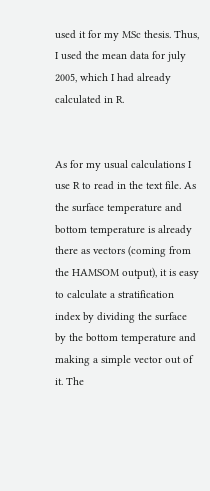used it for my MSc thesis. Thus, I used the mean data for july 2005, which I had already calculated in R.


As for my usual calculations I use R to read in the text file. As the surface temperature and bottom temperature is already there as vectors (coming from the HAMSOM output), it is easy to calculate a stratification index by dividing the surface by the bottom temperature and making a simple vector out of it. The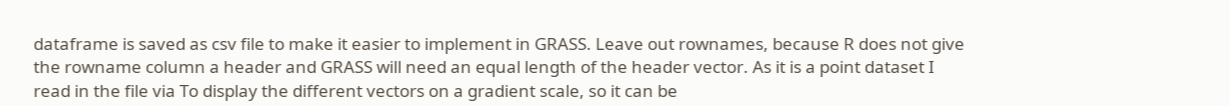dataframe is saved as csv file to make it easier to implement in GRASS. Leave out rownames, because R does not give the rowname column a header and GRASS will need an equal length of the header vector. As it is a point dataset I read in the file via To display the different vectors on a gradient scale, so it can be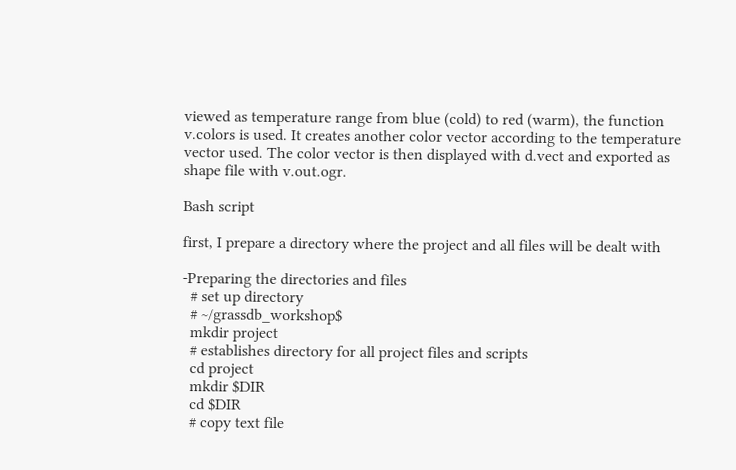viewed as temperature range from blue (cold) to red (warm), the function v.colors is used. It creates another color vector according to the temperature vector used. The color vector is then displayed with d.vect and exported as shape file with v.out.ogr.

Bash script

first, I prepare a directory where the project and all files will be dealt with

-Preparing the directories and files
  # set up directory
  # ~/grassdb_workshop$
  mkdir project
  # establishes directory for all project files and scripts
  cd project
  mkdir $DIR
  cd $DIR
  # copy text file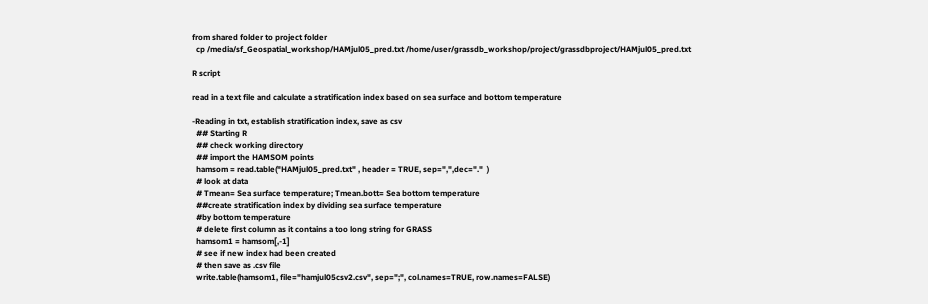from shared folder to project folder
  cp /media/sf_Geospatial_workshop/HAMjul05_pred.txt /home/user/grassdb_workshop/project/grassdbproject/HAMjul05_pred.txt

R script

read in a text file and calculate a stratification index based on sea surface and bottom temperature

-Reading in txt, establish stratification index, save as csv
  ## Starting R
  ## check working directory
  ## import the HAMSOM points
  hamsom = read.table("HAMjul05_pred.txt" , header = TRUE, sep=",",dec="."  )
  # look at data
  # Tmean= Sea surface temperature; Tmean.bott= Sea bottom temperature
  ##create stratification index by dividing sea surface temperature
  #by bottom temperature
  # delete first column as it contains a too long string for GRASS
  hamsom1 = hamsom[,-1]
  # see if new index had been created
  # then save as .csv file
  write.table(hamsom1, file="hamjul05csv2.csv", sep=";", col.names=TRUE, row.names=FALSE)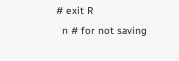# exit R
  n # for not saving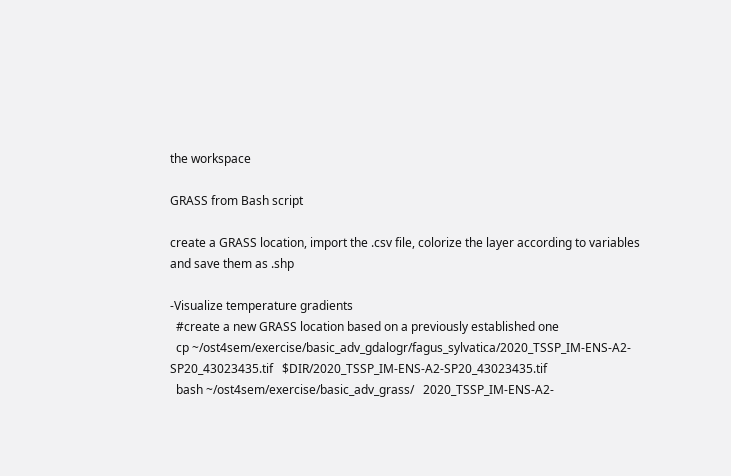the workspace

GRASS from Bash script

create a GRASS location, import the .csv file, colorize the layer according to variables and save them as .shp

-Visualize temperature gradients
  #create a new GRASS location based on a previously established one
  cp ~/ost4sem/exercise/basic_adv_gdalogr/fagus_sylvatica/2020_TSSP_IM-ENS-A2-SP20_43023435.tif   $DIR/2020_TSSP_IM-ENS-A2-SP20_43023435.tif
  bash ~/ost4sem/exercise/basic_adv_grass/   2020_TSSP_IM-ENS-A2-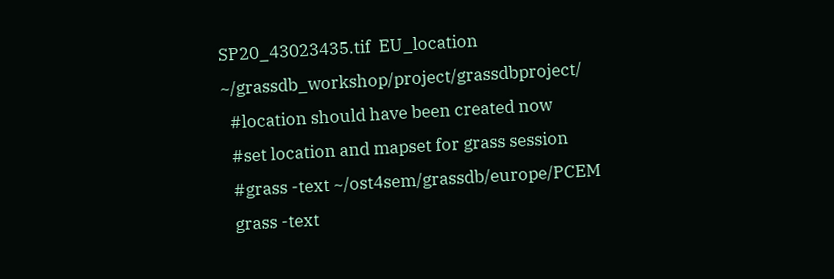SP20_43023435.tif  EU_location ~/grassdb_workshop/project/grassdbproject/
  #location should have been created now
  #set location and mapset for grass session
  #grass -text ~/ost4sem/grassdb/europe/PCEM
  grass -text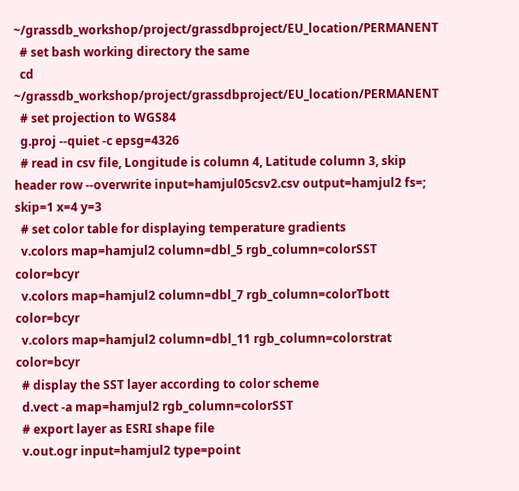~/grassdb_workshop/project/grassdbproject/EU_location/PERMANENT
  # set bash working directory the same
  cd ~/grassdb_workshop/project/grassdbproject/EU_location/PERMANENT
  # set projection to WGS84
  g.proj --quiet -c epsg=4326
  # read in csv file, Longitude is column 4, Latitude column 3, skip header row --overwrite input=hamjul05csv2.csv output=hamjul2 fs=; skip=1 x=4 y=3
  # set color table for displaying temperature gradients
  v.colors map=hamjul2 column=dbl_5 rgb_column=colorSST color=bcyr
  v.colors map=hamjul2 column=dbl_7 rgb_column=colorTbott color=bcyr
  v.colors map=hamjul2 column=dbl_11 rgb_column=colorstrat color=bcyr
  # display the SST layer according to color scheme
  d.vect -a map=hamjul2 rgb_column=colorSST
  # export layer as ESRI shape file
  v.out.ogr input=hamjul2 type=point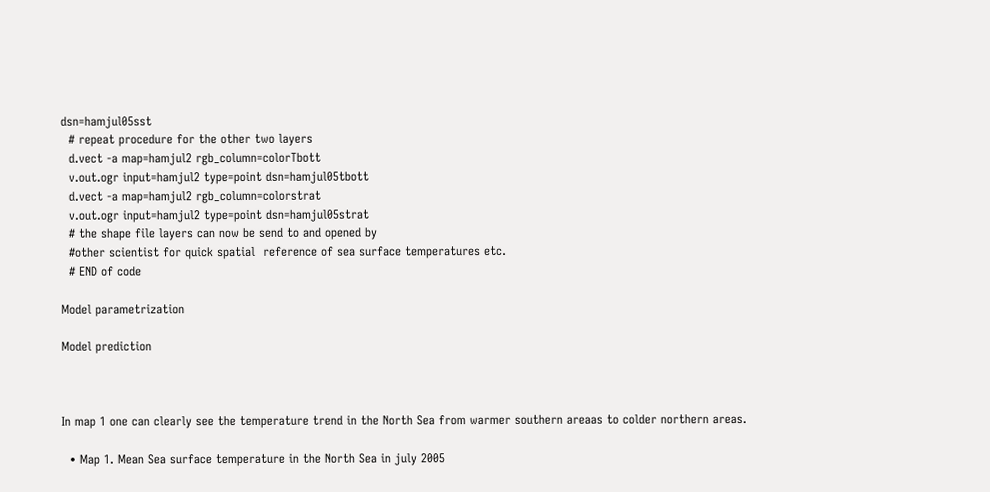dsn=hamjul05sst
  # repeat procedure for the other two layers
  d.vect -a map=hamjul2 rgb_column=colorTbott
  v.out.ogr input=hamjul2 type=point dsn=hamjul05tbott
  d.vect -a map=hamjul2 rgb_column=colorstrat
  v.out.ogr input=hamjul2 type=point dsn=hamjul05strat
  # the shape file layers can now be send to and opened by
  #other scientist for quick spatial  reference of sea surface temperatures etc.
  # END of code

Model parametrization

Model prediction



In map 1 one can clearly see the temperature trend in the North Sea from warmer southern areaas to colder northern areas.

  • Map 1. Mean Sea surface temperature in the North Sea in july 2005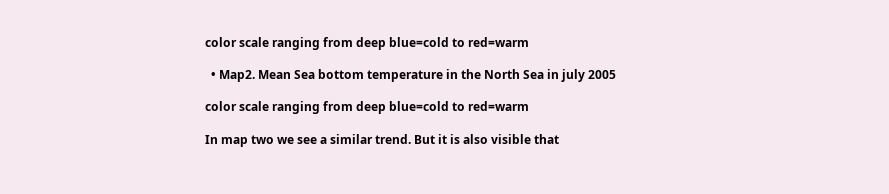color scale ranging from deep blue=cold to red=warm

  • Map2. Mean Sea bottom temperature in the North Sea in july 2005

color scale ranging from deep blue=cold to red=warm

In map two we see a similar trend. But it is also visible that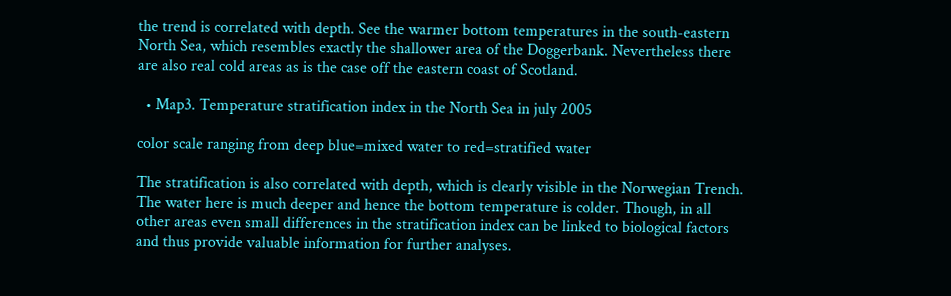the trend is correlated with depth. See the warmer bottom temperatures in the south-eastern North Sea, which resembles exactly the shallower area of the Doggerbank. Nevertheless there are also real cold areas as is the case off the eastern coast of Scotland.

  • Map3. Temperature stratification index in the North Sea in july 2005

color scale ranging from deep blue=mixed water to red=stratified water

The stratification is also correlated with depth, which is clearly visible in the Norwegian Trench. The water here is much deeper and hence the bottom temperature is colder. Though, in all other areas even small differences in the stratification index can be linked to biological factors and thus provide valuable information for further analyses.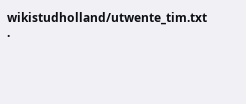wikistudholland/utwente_tim.txt ·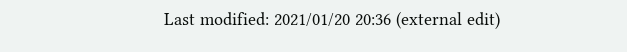Last modified: 2021/01/20 20:36 (external edit)